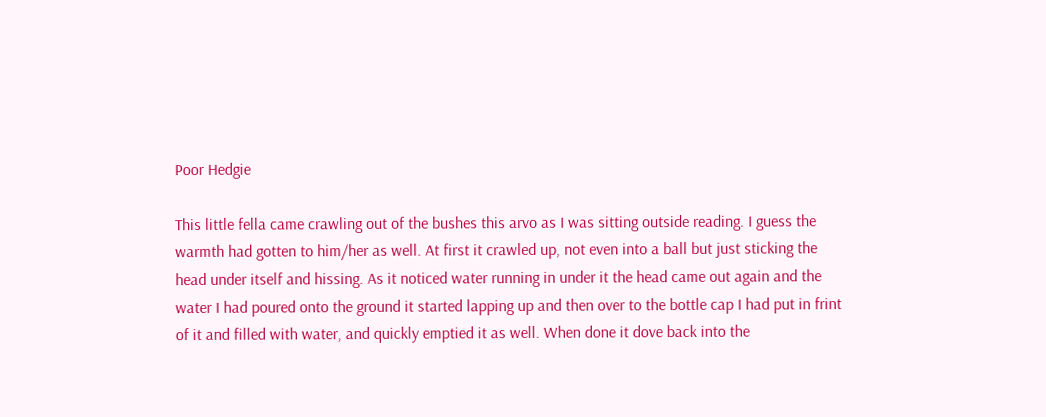Poor Hedgie

This little fella came crawling out of the bushes this arvo as I was sitting outside reading. I guess the warmth had gotten to him/her as well. At first it crawled up, not even into a ball but just sticking the head under itself and hissing. As it noticed water running in under it the head came out again and the water I had poured onto the ground it started lapping up and then over to the bottle cap I had put in frint of it and filled with water, and quickly emptied it as well. When done it dove back into the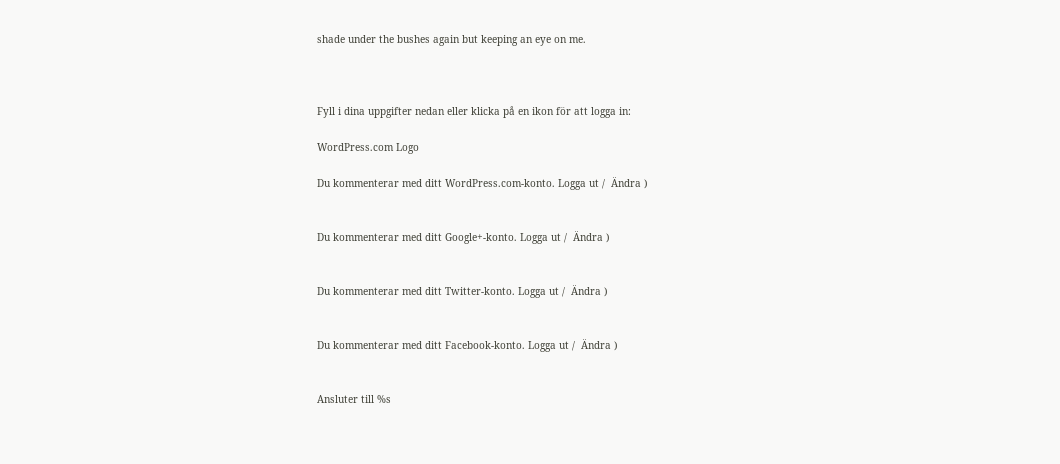shade under the bushes again but keeping an eye on me.



Fyll i dina uppgifter nedan eller klicka på en ikon för att logga in:

WordPress.com Logo

Du kommenterar med ditt WordPress.com-konto. Logga ut /  Ändra )


Du kommenterar med ditt Google+-konto. Logga ut /  Ändra )


Du kommenterar med ditt Twitter-konto. Logga ut /  Ändra )


Du kommenterar med ditt Facebook-konto. Logga ut /  Ändra )


Ansluter till %s